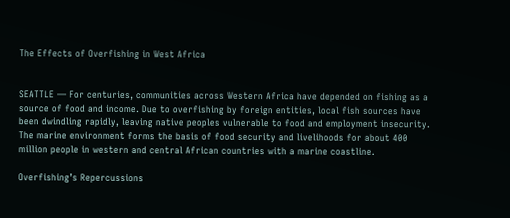The Effects of Overfishing in West Africa


SEATTLE — For centuries, communities across Western Africa have depended on fishing as a source of food and income. Due to overfishing by foreign entities, local fish sources have been dwindling rapidly, leaving native peoples vulnerable to food and employment insecurity. The marine environment forms the basis of food security and livelihoods for about 400 million people in western and central African countries with a marine coastline.

Overfishing’s Repercussions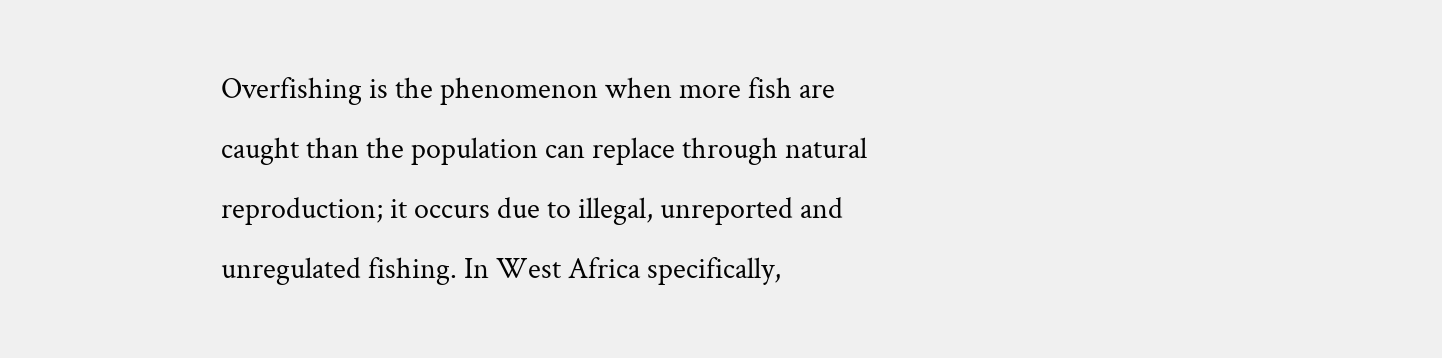Overfishing is the phenomenon when more fish are caught than the population can replace through natural reproduction; it occurs due to illegal, unreported and unregulated fishing. In West Africa specifically,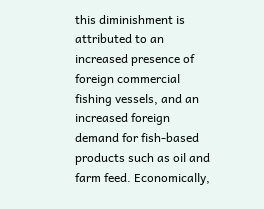this diminishment is attributed to an increased presence of foreign commercial fishing vessels, and an increased foreign demand for fish-based products such as oil and farm feed. Economically,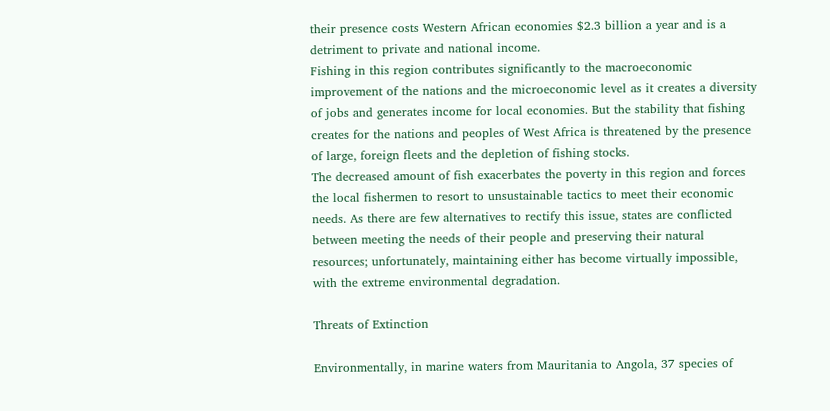their presence costs Western African economies $2.3 billion a year and is a detriment to private and national income.
Fishing in this region contributes significantly to the macroeconomic improvement of the nations and the microeconomic level as it creates a diversity of jobs and generates income for local economies. But the stability that fishing creates for the nations and peoples of West Africa is threatened by the presence of large, foreign fleets and the depletion of fishing stocks.
The decreased amount of fish exacerbates the poverty in this region and forces the local fishermen to resort to unsustainable tactics to meet their economic needs. As there are few alternatives to rectify this issue, states are conflicted between meeting the needs of their people and preserving their natural resources; unfortunately, maintaining either has become virtually impossible, with the extreme environmental degradation.

Threats of Extinction

Environmentally, in marine waters from Mauritania to Angola, 37 species of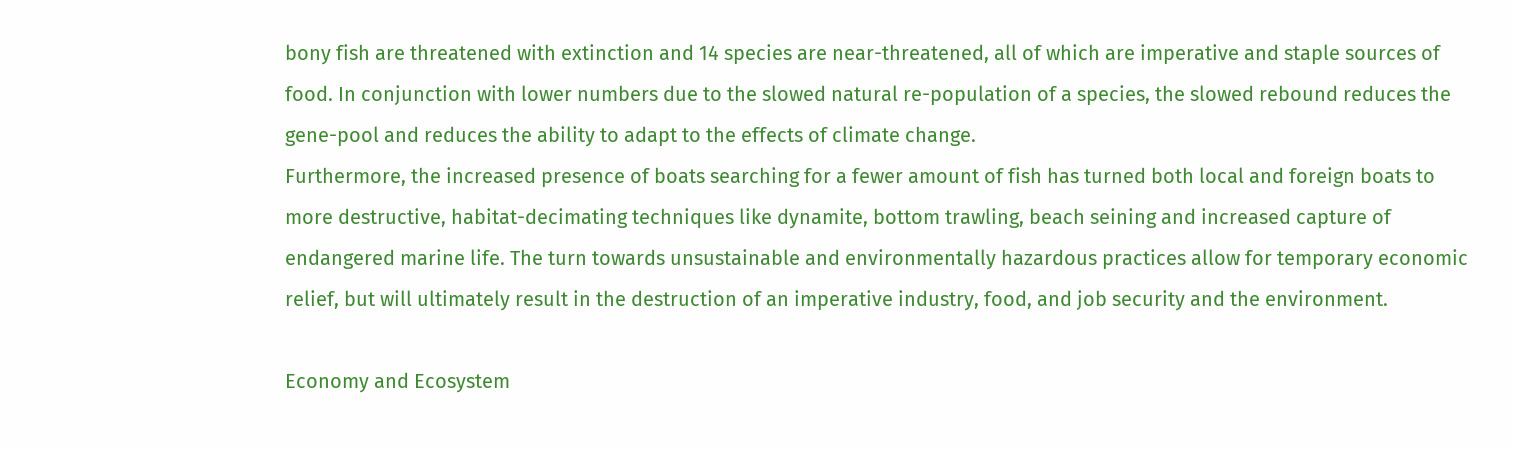bony fish are threatened with extinction and 14 species are near-threatened, all of which are imperative and staple sources of food. In conjunction with lower numbers due to the slowed natural re-population of a species, the slowed rebound reduces the gene-pool and reduces the ability to adapt to the effects of climate change.
Furthermore, the increased presence of boats searching for a fewer amount of fish has turned both local and foreign boats to more destructive, habitat-decimating techniques like dynamite, bottom trawling, beach seining and increased capture of endangered marine life. The turn towards unsustainable and environmentally hazardous practices allow for temporary economic relief, but will ultimately result in the destruction of an imperative industry, food, and job security and the environment.

Economy and Ecosystem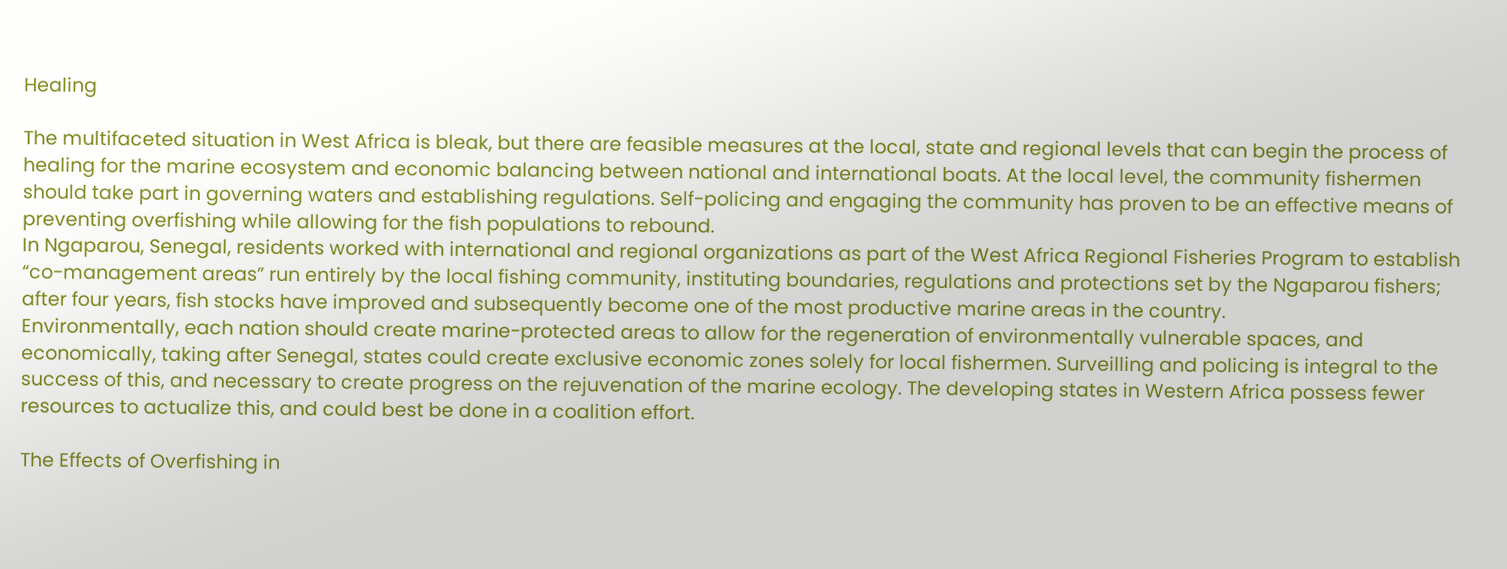Healing

The multifaceted situation in West Africa is bleak, but there are feasible measures at the local, state and regional levels that can begin the process of healing for the marine ecosystem and economic balancing between national and international boats. At the local level, the community fishermen should take part in governing waters and establishing regulations. Self-policing and engaging the community has proven to be an effective means of preventing overfishing while allowing for the fish populations to rebound.
In Ngaparou, Senegal, residents worked with international and regional organizations as part of the West Africa Regional Fisheries Program to establish “co-management areas” run entirely by the local fishing community, instituting boundaries, regulations and protections set by the Ngaparou fishers; after four years, fish stocks have improved and subsequently become one of the most productive marine areas in the country.
Environmentally, each nation should create marine-protected areas to allow for the regeneration of environmentally vulnerable spaces, and economically, taking after Senegal, states could create exclusive economic zones solely for local fishermen. Surveilling and policing is integral to the success of this, and necessary to create progress on the rejuvenation of the marine ecology. The developing states in Western Africa possess fewer resources to actualize this, and could best be done in a coalition effort.

The Effects of Overfishing in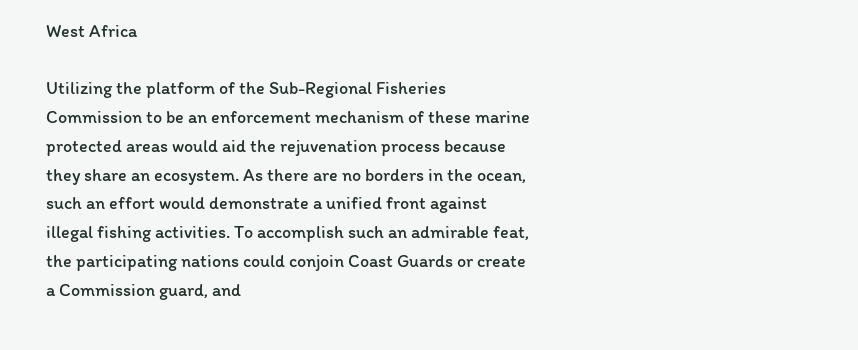West Africa

Utilizing the platform of the Sub-Regional Fisheries Commission to be an enforcement mechanism of these marine protected areas would aid the rejuvenation process because they share an ecosystem. As there are no borders in the ocean, such an effort would demonstrate a unified front against illegal fishing activities. To accomplish such an admirable feat, the participating nations could conjoin Coast Guards or create a Commission guard, and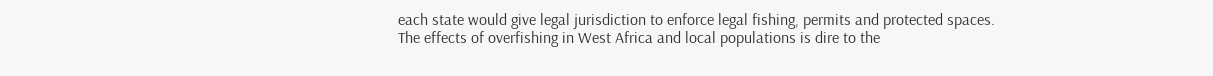each state would give legal jurisdiction to enforce legal fishing, permits and protected spaces.
The effects of overfishing in West Africa and local populations is dire to the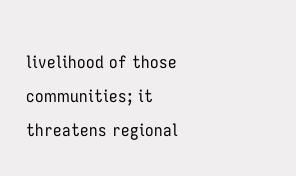livelihood of those communities; it threatens regional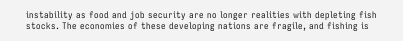instability as food and job security are no longer realities with depleting fish stocks. The economies of these developing nations are fragile, and fishing is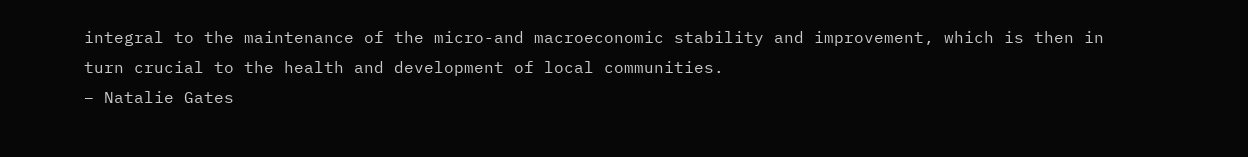integral to the maintenance of the micro-and macroeconomic stability and improvement, which is then in turn crucial to the health and development of local communities.
– Natalie Gates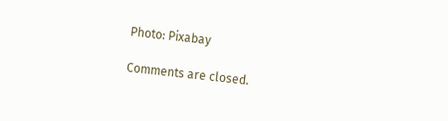Photo: Pixabay

Comments are closed.